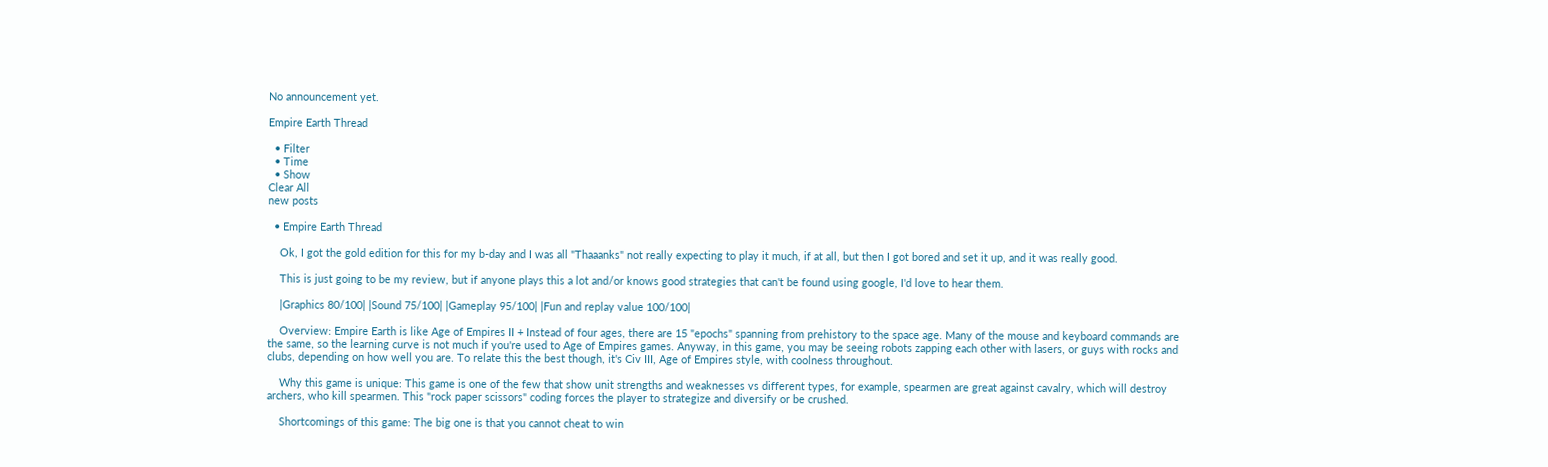No announcement yet.

Empire Earth Thread

  • Filter
  • Time
  • Show
Clear All
new posts

  • Empire Earth Thread

    Ok, I got the gold edition for this for my b-day and I was all "Thaaanks" not really expecting to play it much, if at all, but then I got bored and set it up, and it was really good.

    This is just going to be my review, but if anyone plays this a lot and/or knows good strategies that can't be found using google, I'd love to hear them.

    |Graphics 80/100| |Sound 75/100| |Gameplay 95/100| |Fun and replay value 100/100|

    Overview: Empire Earth is like Age of Empires II + Instead of four ages, there are 15 "epochs" spanning from prehistory to the space age. Many of the mouse and keyboard commands are the same, so the learning curve is not much if you're used to Age of Empires games. Anyway, in this game, you may be seeing robots zapping each other with lasers, or guys with rocks and clubs, depending on how well you are. To relate this the best though, it's Civ III, Age of Empires style, with coolness throughout.

    Why this game is unique: This game is one of the few that show unit strengths and weaknesses vs different types, for example, spearmen are great against cavalry, which will destroy archers, who kill spearmen. This "rock paper scissors" coding forces the player to strategize and diversify or be crushed.

    Shortcomings of this game: The big one is that you cannot cheat to win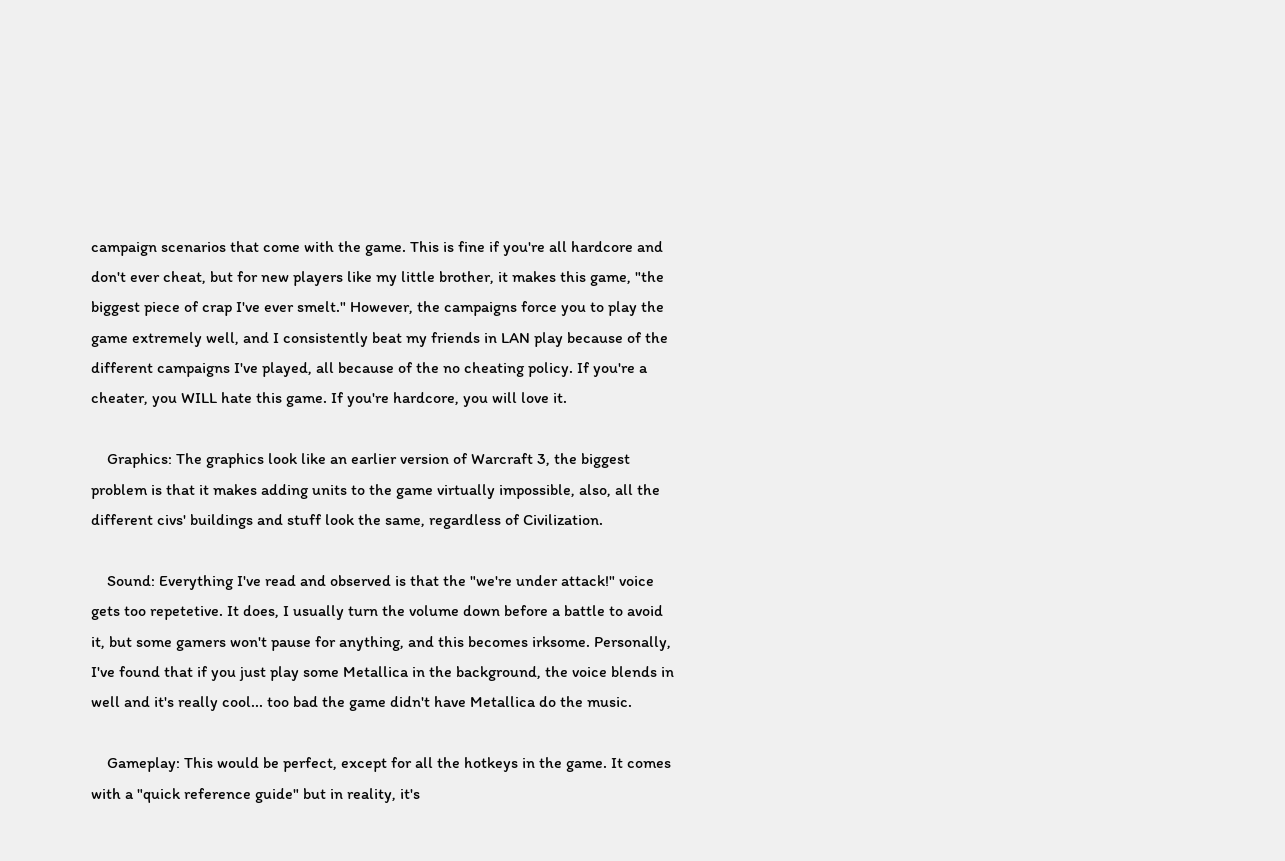campaign scenarios that come with the game. This is fine if you're all hardcore and don't ever cheat, but for new players like my little brother, it makes this game, "the biggest piece of crap I've ever smelt." However, the campaigns force you to play the game extremely well, and I consistently beat my friends in LAN play because of the different campaigns I've played, all because of the no cheating policy. If you're a cheater, you WILL hate this game. If you're hardcore, you will love it.

    Graphics: The graphics look like an earlier version of Warcraft 3, the biggest problem is that it makes adding units to the game virtually impossible, also, all the different civs' buildings and stuff look the same, regardless of Civilization.

    Sound: Everything I've read and observed is that the "we're under attack!" voice gets too repetetive. It does, I usually turn the volume down before a battle to avoid it, but some gamers won't pause for anything, and this becomes irksome. Personally, I've found that if you just play some Metallica in the background, the voice blends in well and it's really cool... too bad the game didn't have Metallica do the music.

    Gameplay: This would be perfect, except for all the hotkeys in the game. It comes with a "quick reference guide" but in reality, it's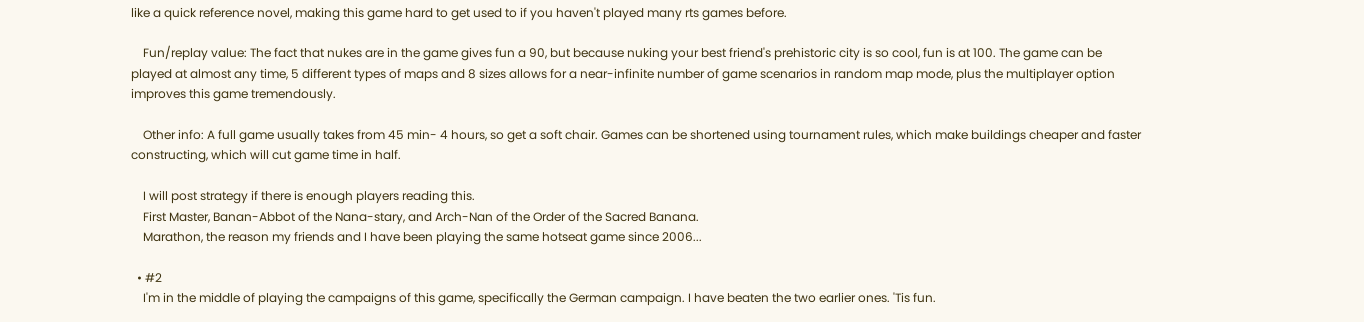like a quick reference novel, making this game hard to get used to if you haven't played many rts games before.

    Fun/replay value: The fact that nukes are in the game gives fun a 90, but because nuking your best friend's prehistoric city is so cool, fun is at 100. The game can be played at almost any time, 5 different types of maps and 8 sizes allows for a near-infinite number of game scenarios in random map mode, plus the multiplayer option improves this game tremendously.

    Other info: A full game usually takes from 45 min- 4 hours, so get a soft chair. Games can be shortened using tournament rules, which make buildings cheaper and faster constructing, which will cut game time in half.

    I will post strategy if there is enough players reading this.
    First Master, Banan-Abbot of the Nana-stary, and Arch-Nan of the Order of the Sacred Banana.
    Marathon, the reason my friends and I have been playing the same hotseat game since 2006...

  • #2
    I'm in the middle of playing the campaigns of this game, specifically the German campaign. I have beaten the two earlier ones. 'Tis fun.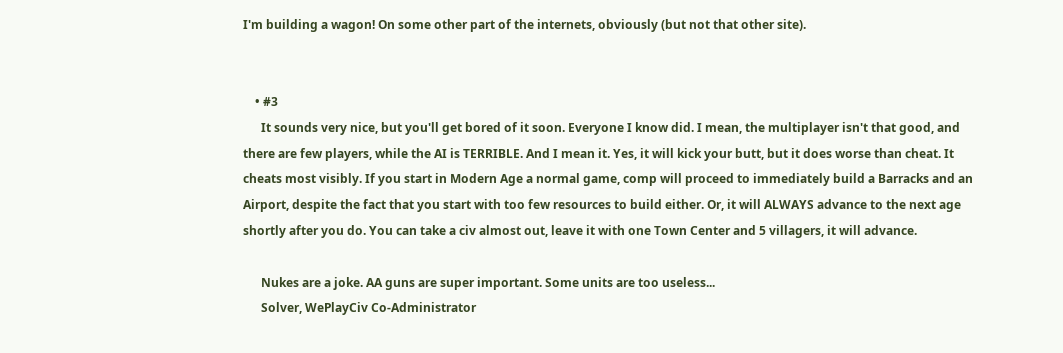I'm building a wagon! On some other part of the internets, obviously (but not that other site).


    • #3
      It sounds very nice, but you'll get bored of it soon. Everyone I know did. I mean, the multiplayer isn't that good, and there are few players, while the AI is TERRIBLE. And I mean it. Yes, it will kick your butt, but it does worse than cheat. It cheats most visibly. If you start in Modern Age a normal game, comp will proceed to immediately build a Barracks and an Airport, despite the fact that you start with too few resources to build either. Or, it will ALWAYS advance to the next age shortly after you do. You can take a civ almost out, leave it with one Town Center and 5 villagers, it will advance.

      Nukes are a joke. AA guns are super important. Some units are too useless...
      Solver, WePlayCiv Co-Administrator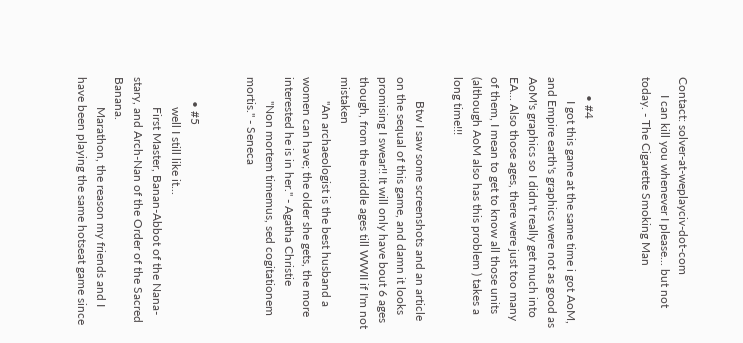Contact: solver-at-weplayciv-dot-com
      I can kill you whenever I please... but not today. - The Cigarette Smoking Man


      • #4
        I got this game at the same time i got AoM, and Empire earth's graphics were not as good as AoM's graphics so I didn't really get much into EA... Also those ages, there were just too many of them, I mean to get to know all those units (although AoM also has this problem ) takes a long time!!!

        Btw I saw some screenshots and an article on the sequal of this game, and damn it looks promising I swear!! It will only have bout 6 ages though, from the middle ages till WWII if I'm not mistaken
        "An archaeologist is the best husband a women can have; the older she gets, the more interested he is in her." - Agatha Christie
        "Non mortem timemus, sed cogitationem mortis." - Seneca


        • #5
          well I still like it...
          First Master, Banan-Abbot of the Nana-stary, and Arch-Nan of the Order of the Sacred Banana.
          Marathon, the reason my friends and I have been playing the same hotseat game since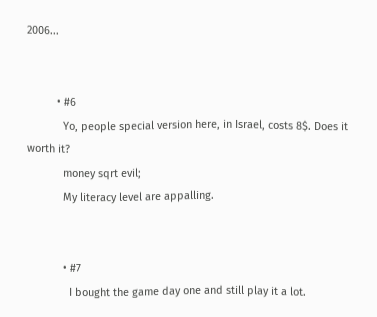2006...


          • #6
            Yo, people special version here, in Israel, costs 8$. Does it worth it?
            money sqrt evil;
            My literacy level are appalling.


            • #7
              I bought the game day one and still play it a lot.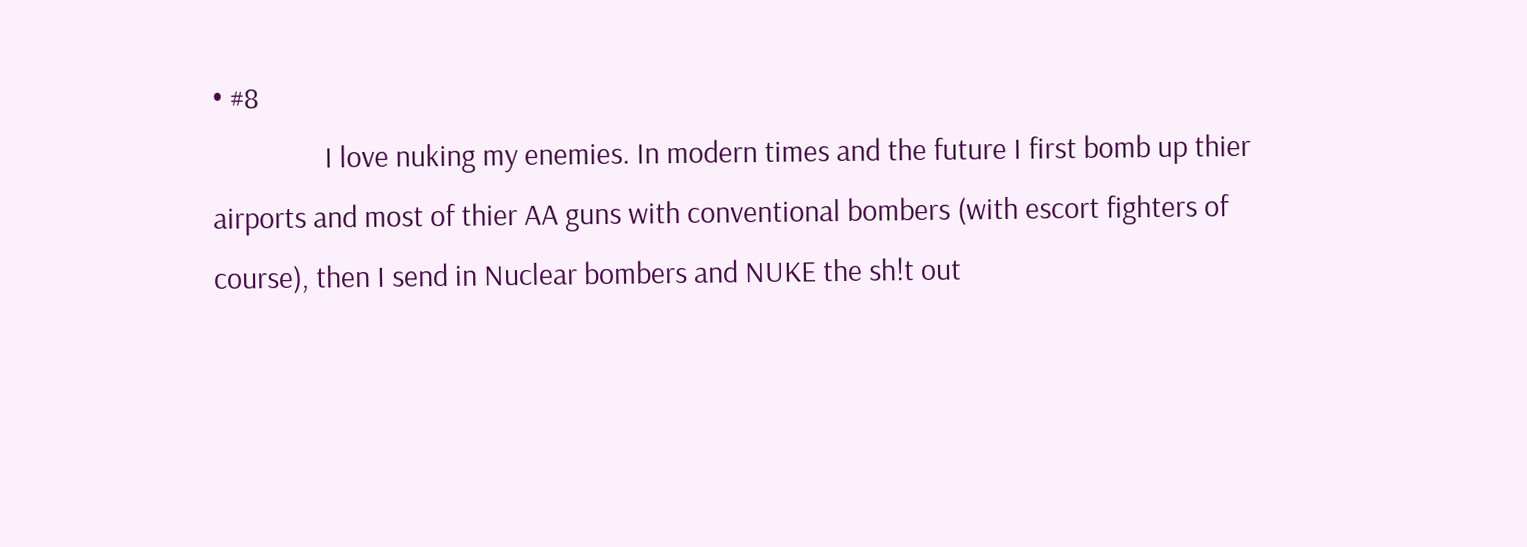• #8
                I love nuking my enemies. In modern times and the future I first bomb up thier airports and most of thier AA guns with conventional bombers (with escort fighters of course), then I send in Nuclear bombers and NUKE the sh!t out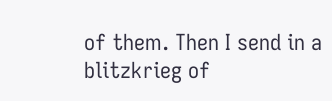of them. Then I send in a blitzkrieg of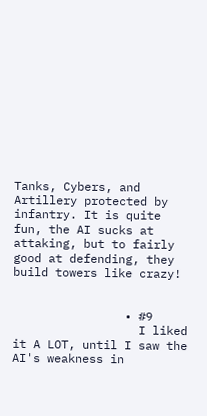Tanks, Cybers, and Artillery protected by infantry. It is quite fun, the AI sucks at attaking, but to fairly good at defending, they build towers like crazy!


                • #9
                  I liked it A LOT, until I saw the AI's weakness in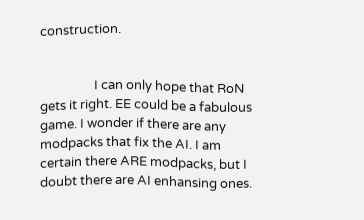construction.


                  I can only hope that RoN gets it right. EE could be a fabulous game. I wonder if there are any modpacks that fix the AI. I am certain there ARE modpacks, but I doubt there are AI enhansing ones.